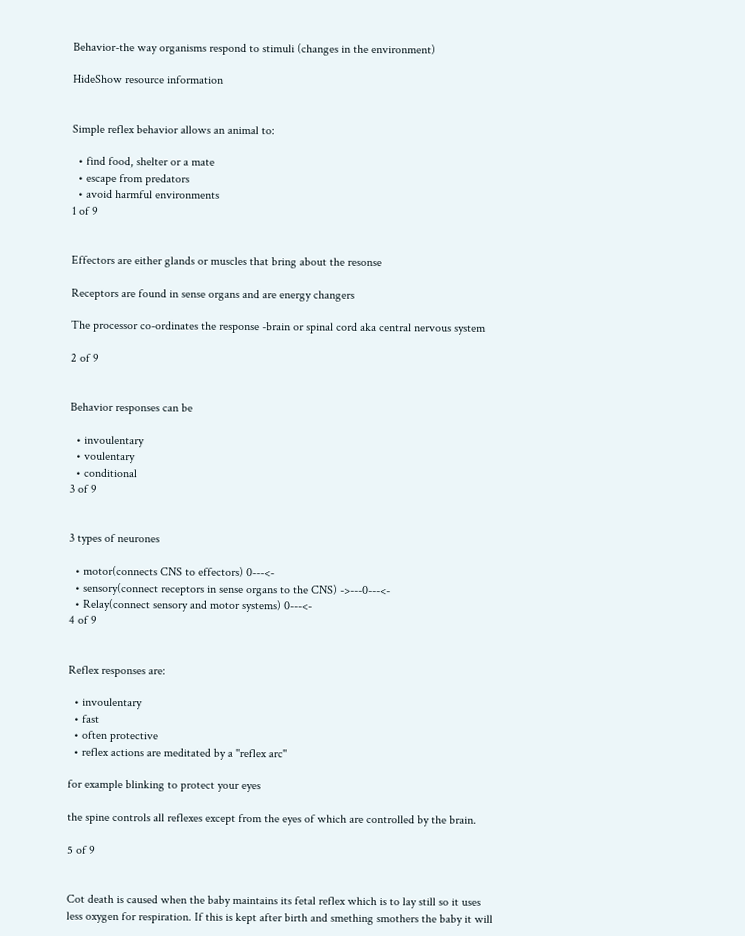Behavior-the way organisms respond to stimuli (changes in the environment)

HideShow resource information


Simple reflex behavior allows an animal to:

  • find food, shelter or a mate
  • escape from predators
  • avoid harmful environments
1 of 9


Effectors are either glands or muscles that bring about the resonse

Receptors are found in sense organs and are energy changers

The processor co-ordinates the response -brain or spinal cord aka central nervous system

2 of 9


Behavior responses can be

  • invoulentary
  • voulentary
  • conditional
3 of 9


3 types of neurones

  • motor(connects CNS to effectors) 0---<-
  • sensory(connect receptors in sense organs to the CNS) ->---0---<-
  • Relay(connect sensory and motor systems) 0---<-
4 of 9


Reflex responses are:

  • invoulentary
  • fast
  • often protective
  • reflex actions are meditated by a ''reflex arc''

for example blinking to protect your eyes

the spine controls all reflexes except from the eyes of which are controlled by the brain.

5 of 9


Cot death is caused when the baby maintains its fetal reflex which is to lay still so it uses less oxygen for respiration. If this is kept after birth and smething smothers the baby it will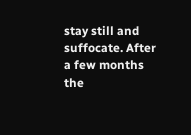stay still and suffocate. After a few months the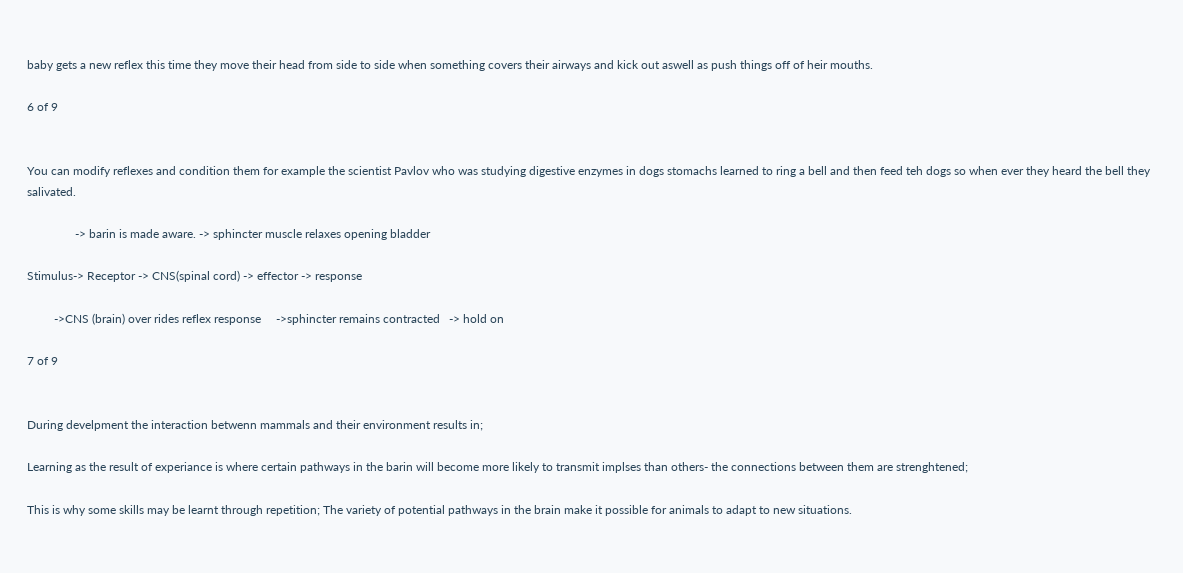baby gets a new reflex this time they move their head from side to side when something covers their airways and kick out aswell as push things off of heir mouths.

6 of 9


You can modify reflexes and condition them for example the scientist Pavlov who was studying digestive enzymes in dogs stomachs learned to ring a bell and then feed teh dogs so when ever they heard the bell they salivated.

                -> barin is made aware. -> sphincter muscle relaxes opening bladder

Stimulus-> Receptor -> CNS(spinal cord) -> effector -> response

         ->CNS (brain) over rides reflex response     ->sphincter remains contracted   -> hold on

7 of 9


During develpment the interaction betwenn mammals and their environment results in;

Learning as the result of experiance is where certain pathways in the barin will become more likely to transmit implses than others- the connections between them are strenghtened;

This is why some skills may be learnt through repetition; The variety of potential pathways in the brain make it possible for animals to adapt to new situations.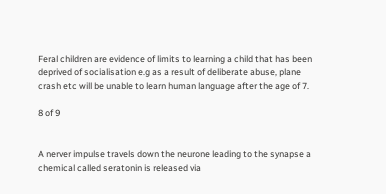Feral children are evidence of limits to learning a child that has been deprived of socialisation e.g as a result of deliberate abuse, plane crash etc will be unable to learn human language after the age of 7.

8 of 9


A nerver impulse travels down the neurone leading to the synapse a chemical called seratonin is released via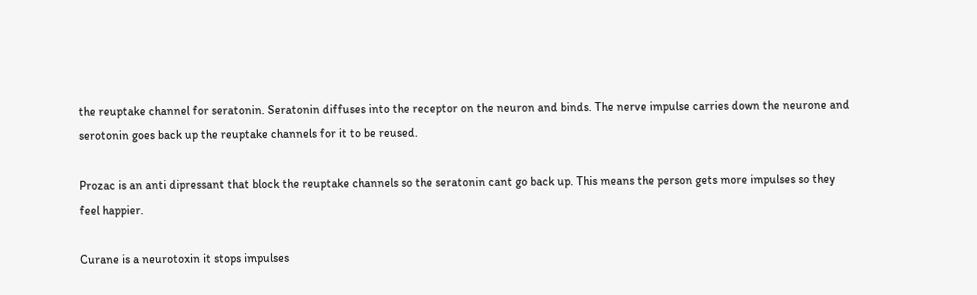the reuptake channel for seratonin. Seratonin diffuses into the receptor on the neuron and binds. The nerve impulse carries down the neurone and serotonin goes back up the reuptake channels for it to be reused.

Prozac is an anti dipressant that block the reuptake channels so the seratonin cant go back up. This means the person gets more impulses so they feel happier.

Curane is a neurotoxin it stops impulses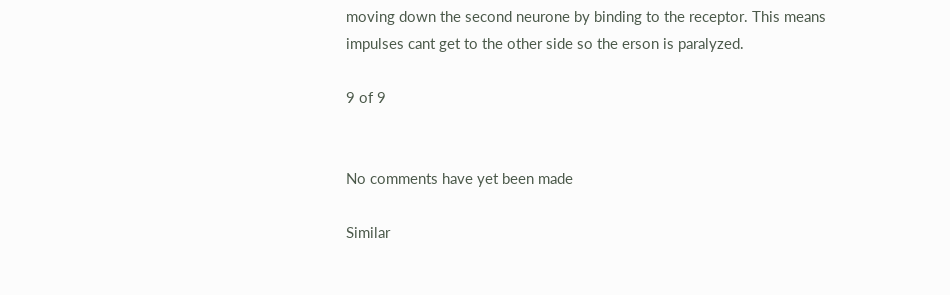moving down the second neurone by binding to the receptor. This means impulses cant get to the other side so the erson is paralyzed.

9 of 9


No comments have yet been made

Similar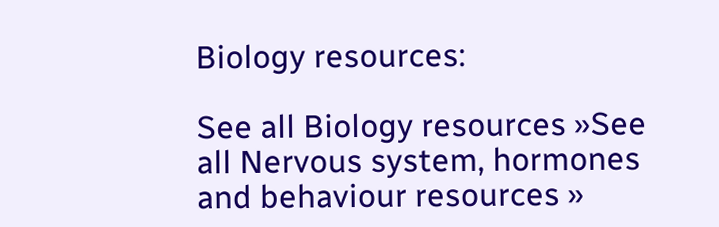Biology resources:

See all Biology resources »See all Nervous system, hormones and behaviour resources »